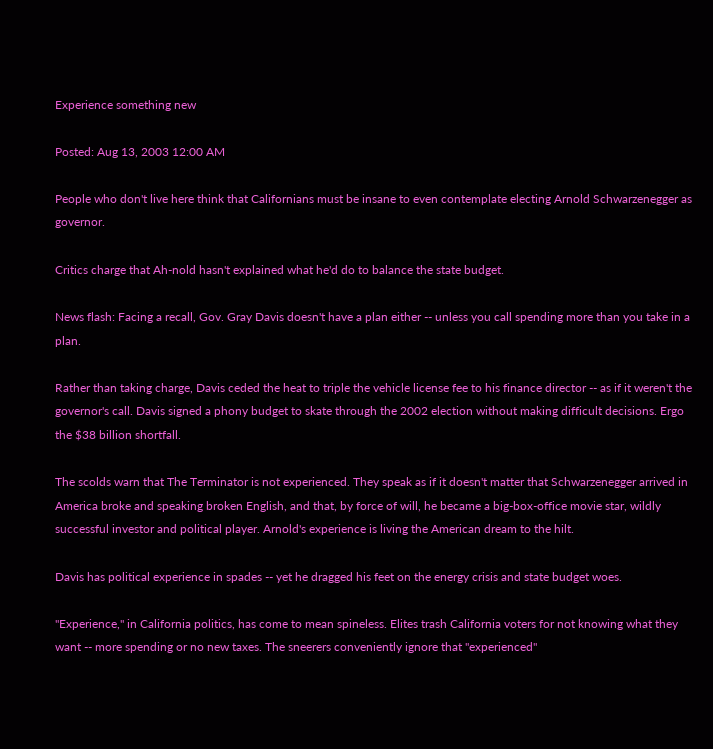Experience something new

Posted: Aug 13, 2003 12:00 AM

People who don't live here think that Californians must be insane to even contemplate electing Arnold Schwarzenegger as governor.

Critics charge that Ah-nold hasn't explained what he'd do to balance the state budget.

News flash: Facing a recall, Gov. Gray Davis doesn't have a plan either -- unless you call spending more than you take in a plan.

Rather than taking charge, Davis ceded the heat to triple the vehicle license fee to his finance director -- as if it weren't the governor's call. Davis signed a phony budget to skate through the 2002 election without making difficult decisions. Ergo the $38 billion shortfall.

The scolds warn that The Terminator is not experienced. They speak as if it doesn't matter that Schwarzenegger arrived in America broke and speaking broken English, and that, by force of will, he became a big-box-office movie star, wildly successful investor and political player. Arnold's experience is living the American dream to the hilt.

Davis has political experience in spades -- yet he dragged his feet on the energy crisis and state budget woes.

"Experience," in California politics, has come to mean spineless. Elites trash California voters for not knowing what they want -- more spending or no new taxes. The sneerers conveniently ignore that "experienced"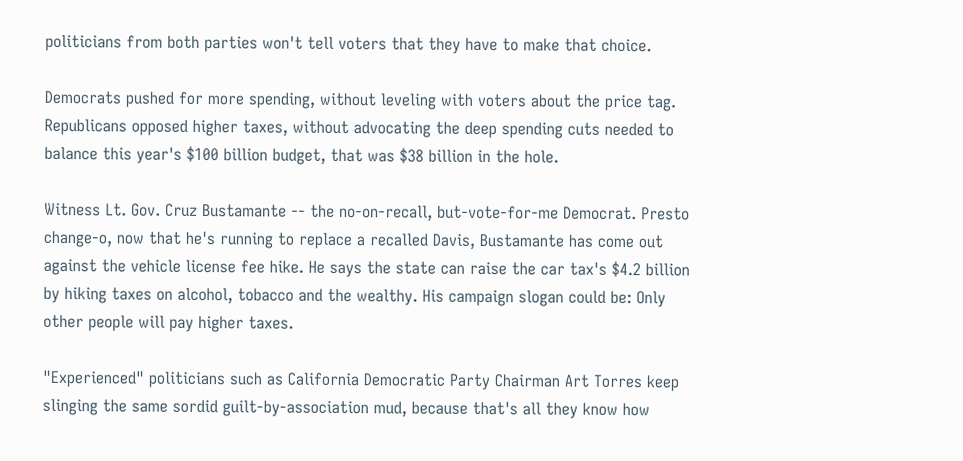politicians from both parties won't tell voters that they have to make that choice.

Democrats pushed for more spending, without leveling with voters about the price tag. Republicans opposed higher taxes, without advocating the deep spending cuts needed to balance this year's $100 billion budget, that was $38 billion in the hole.

Witness Lt. Gov. Cruz Bustamante -- the no-on-recall, but-vote-for-me Democrat. Presto change-o, now that he's running to replace a recalled Davis, Bustamante has come out against the vehicle license fee hike. He says the state can raise the car tax's $4.2 billion by hiking taxes on alcohol, tobacco and the wealthy. His campaign slogan could be: Only other people will pay higher taxes.

"Experienced" politicians such as California Democratic Party Chairman Art Torres keep slinging the same sordid guilt-by-association mud, because that's all they know how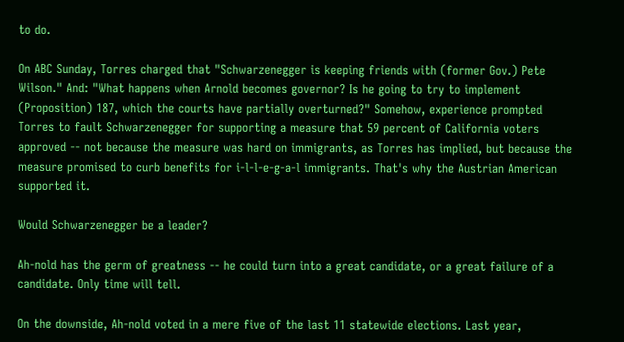to do.

On ABC Sunday, Torres charged that "Schwarzenegger is keeping friends with (former Gov.) Pete Wilson." And: "What happens when Arnold becomes governor? Is he going to try to implement (Proposition) 187, which the courts have partially overturned?" Somehow, experience prompted Torres to fault Schwarzenegger for supporting a measure that 59 percent of California voters approved -- not because the measure was hard on immigrants, as Torres has implied, but because the measure promised to curb benefits for i-l-l-e-g-a-l immigrants. That's why the Austrian American supported it.

Would Schwarzenegger be a leader?

Ah-nold has the germ of greatness -- he could turn into a great candidate, or a great failure of a candidate. Only time will tell.

On the downside, Ah-nold voted in a mere five of the last 11 statewide elections. Last year,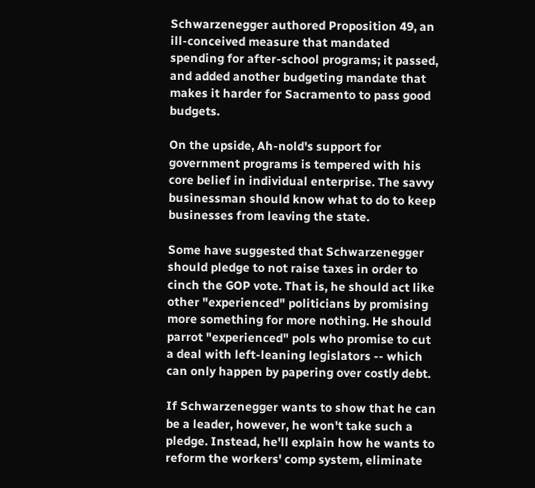Schwarzenegger authored Proposition 49, an ill-conceived measure that mandated spending for after-school programs; it passed, and added another budgeting mandate that makes it harder for Sacramento to pass good budgets.

On the upside, Ah-nold's support for government programs is tempered with his core belief in individual enterprise. The savvy businessman should know what to do to keep businesses from leaving the state.

Some have suggested that Schwarzenegger should pledge to not raise taxes in order to cinch the GOP vote. That is, he should act like other "experienced" politicians by promising more something for more nothing. He should parrot "experienced" pols who promise to cut a deal with left-leaning legislators -- which can only happen by papering over costly debt.

If Schwarzenegger wants to show that he can be a leader, however, he won't take such a pledge. Instead, he'll explain how he wants to reform the workers' comp system, eliminate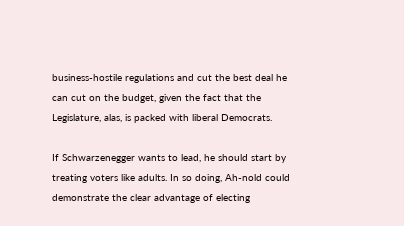business-hostile regulations and cut the best deal he can cut on the budget, given the fact that the Legislature, alas, is packed with liberal Democrats.

If Schwarzenegger wants to lead, he should start by treating voters like adults. In so doing, Ah-nold could demonstrate the clear advantage of electing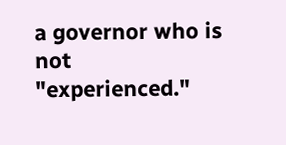a governor who is not "experienced."